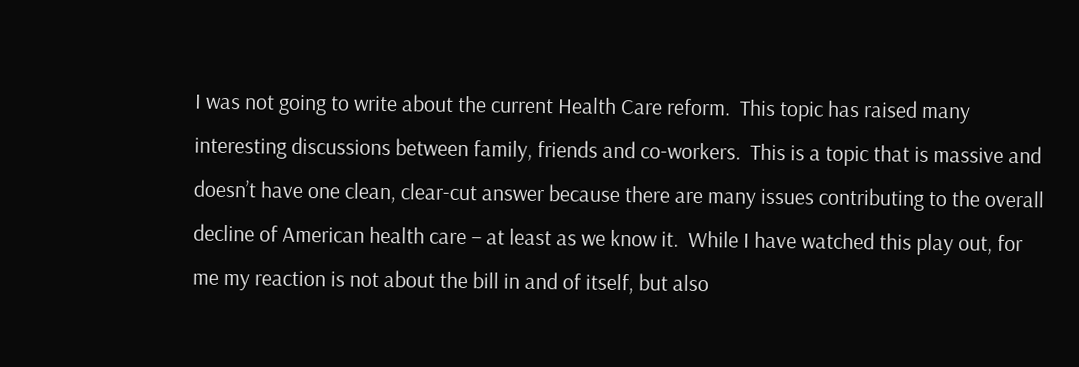I was not going to write about the current Health Care reform.  This topic has raised many  interesting discussions between family, friends and co-workers.  This is a topic that is massive and doesn’t have one clean, clear-cut answer because there are many issues contributing to the overall decline of American health care – at least as we know it.  While I have watched this play out, for me my reaction is not about the bill in and of itself, but also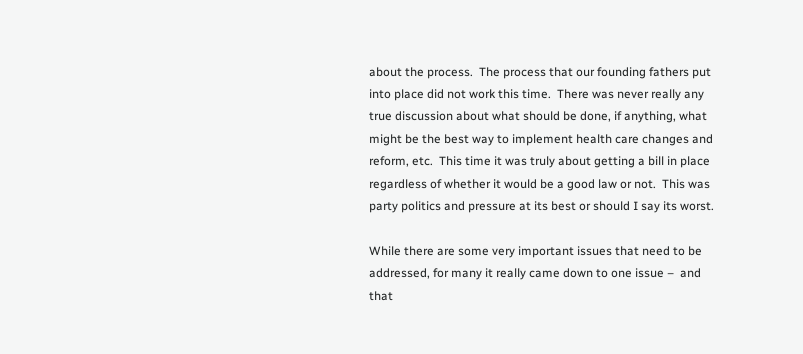about the process.  The process that our founding fathers put into place did not work this time.  There was never really any true discussion about what should be done, if anything, what might be the best way to implement health care changes and reform, etc.  This time it was truly about getting a bill in place regardless of whether it would be a good law or not.  This was party politics and pressure at its best or should I say its worst.

While there are some very important issues that need to be addressed, for many it really came down to one issue –  and that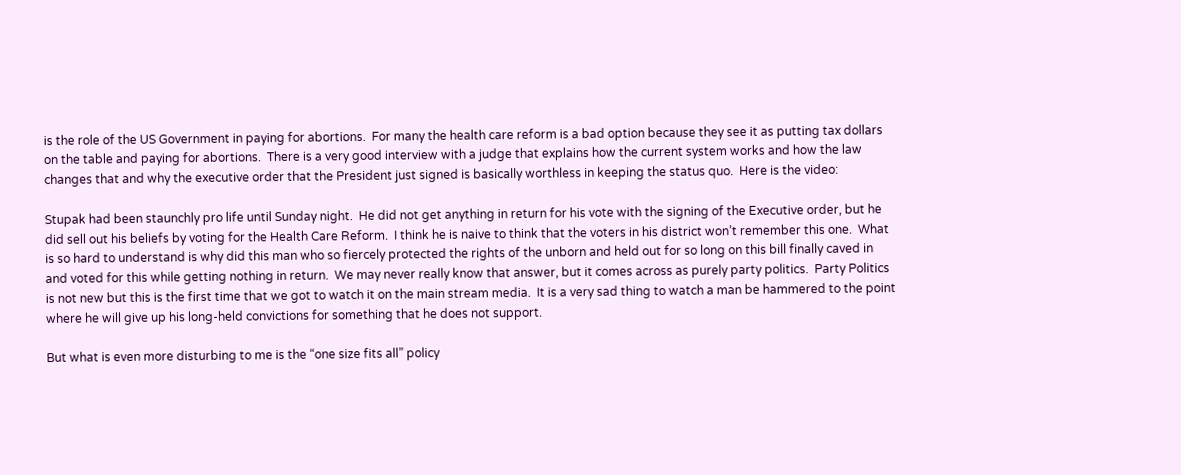is the role of the US Government in paying for abortions.  For many the health care reform is a bad option because they see it as putting tax dollars on the table and paying for abortions.  There is a very good interview with a judge that explains how the current system works and how the law changes that and why the executive order that the President just signed is basically worthless in keeping the status quo.  Here is the video:

Stupak had been staunchly pro life until Sunday night.  He did not get anything in return for his vote with the signing of the Executive order, but he did sell out his beliefs by voting for the Health Care Reform.  I think he is naive to think that the voters in his district won’t remember this one.  What is so hard to understand is why did this man who so fiercely protected the rights of the unborn and held out for so long on this bill finally caved in and voted for this while getting nothing in return.  We may never really know that answer, but it comes across as purely party politics.  Party Politics is not new but this is the first time that we got to watch it on the main stream media.  It is a very sad thing to watch a man be hammered to the point where he will give up his long-held convictions for something that he does not support.

But what is even more disturbing to me is the “one size fits all” policy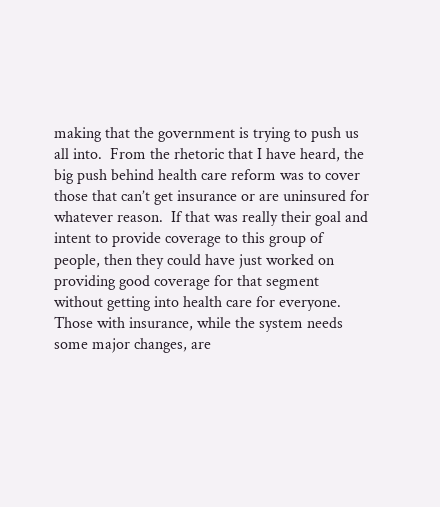making that the government is trying to push us all into.  From the rhetoric that I have heard, the big push behind health care reform was to cover those that can’t get insurance or are uninsured for whatever reason.  If that was really their goal and intent to provide coverage to this group of people, then they could have just worked on providing good coverage for that segment without getting into health care for everyone.  Those with insurance, while the system needs some major changes, are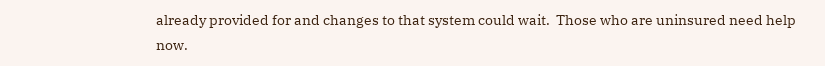already provided for and changes to that system could wait.  Those who are uninsured need help now.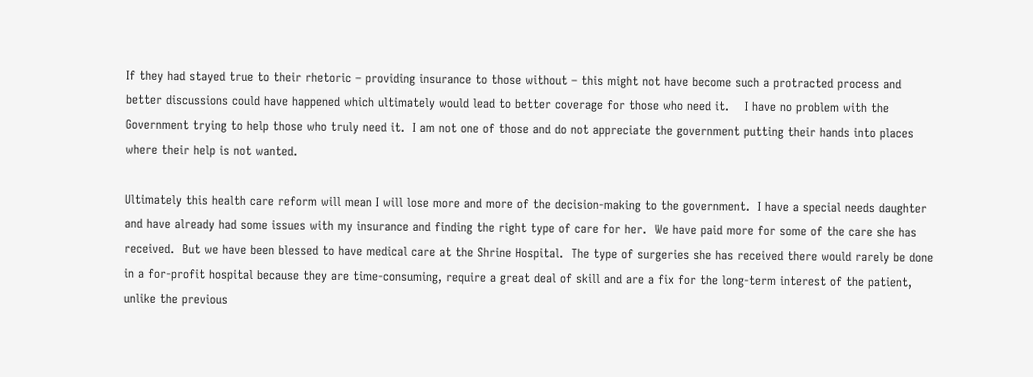If they had stayed true to their rhetoric – providing insurance to those without – this might not have become such a protracted process and better discussions could have happened which ultimately would lead to better coverage for those who need it.    I have no problem with the Government trying to help those who truly need it.  I am not one of those and do not appreciate the government putting their hands into places where their help is not wanted.

Ultimately this health care reform will mean I will lose more and more of the decision-making to the government.  I have a special needs daughter and have already had some issues with my insurance and finding the right type of care for her.  We have paid more for some of the care she has received.  But we have been blessed to have medical care at the Shrine Hospital.  The type of surgeries she has received there would rarely be done in a for-profit hospital because they are time-consuming, require a great deal of skill and are a fix for the long-term interest of the patient, unlike the previous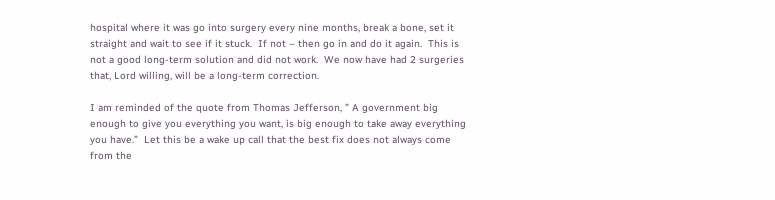hospital where it was go into surgery every nine months, break a bone, set it straight and wait to see if it stuck.  If not – then go in and do it again.  This is not a good long-term solution and did not work.  We now have had 2 surgeries that, Lord willing, will be a long-term correction.

I am reminded of the quote from Thomas Jefferson, ” A government big enough to give you everything you want, is big enough to take away everything you have.”  Let this be a wake up call that the best fix does not always come from the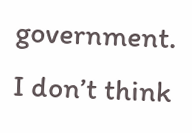government.  I don’t think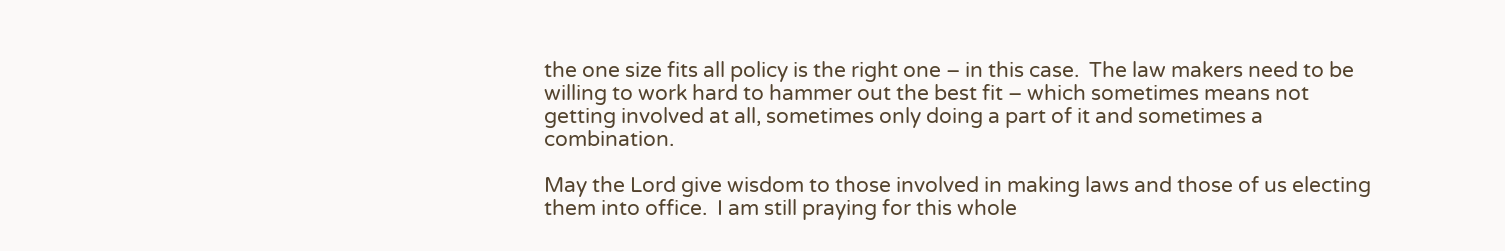the one size fits all policy is the right one – in this case.  The law makers need to be willing to work hard to hammer out the best fit – which sometimes means not getting involved at all, sometimes only doing a part of it and sometimes a combination.

May the Lord give wisdom to those involved in making laws and those of us electing them into office.  I am still praying for this whole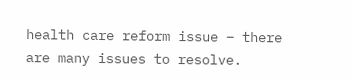health care reform issue – there are many issues to resolve.